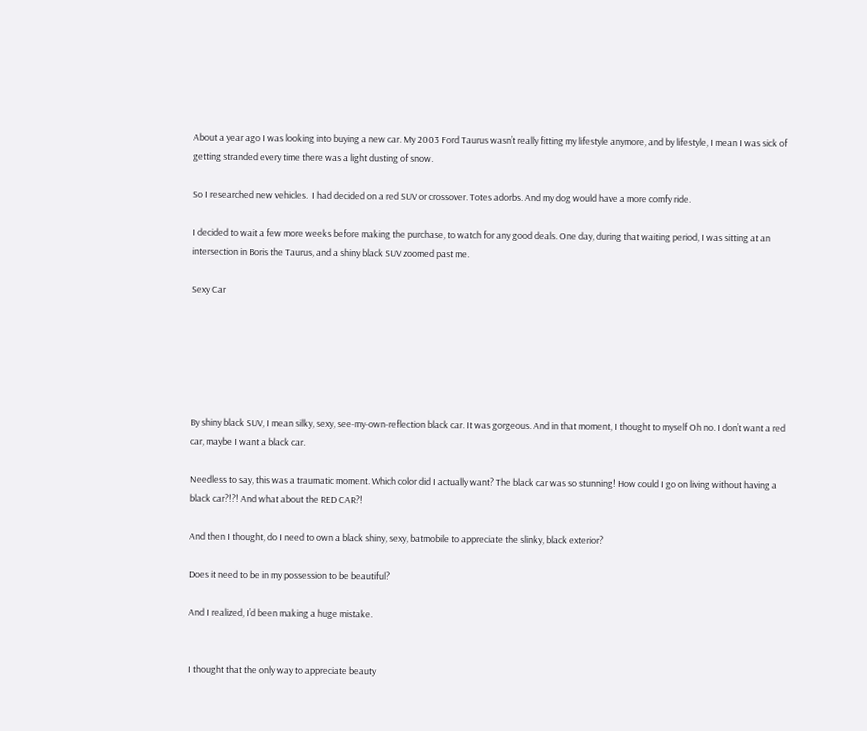About a year ago I was looking into buying a new car. My 2003 Ford Taurus wasn’t really fitting my lifestyle anymore, and by lifestyle, I mean I was sick of getting stranded every time there was a light dusting of snow.

So I researched new vehicles.  I had decided on a red SUV or crossover. Totes adorbs. And my dog would have a more comfy ride.

I decided to wait a few more weeks before making the purchase, to watch for any good deals. One day, during that waiting period, I was sitting at an intersection in Boris the Taurus, and a shiny black SUV zoomed past me.

Sexy Car






By shiny black SUV, I mean silky, sexy, see-my-own-reflection black car. It was gorgeous. And in that moment, I thought to myself Oh no. I don’t want a red car, maybe I want a black car.

Needless to say, this was a traumatic moment. Which color did I actually want? The black car was so stunning! How could I go on living without having a black car?!?! And what about the RED CAR?!

And then I thought, do I need to own a black shiny, sexy, batmobile to appreciate the slinky, black exterior?

Does it need to be in my possession to be beautiful?

And I realized, I’d been making a huge mistake.


I thought that the only way to appreciate beauty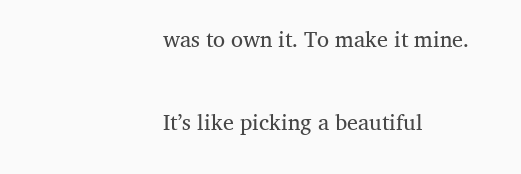was to own it. To make it mine.

It’s like picking a beautiful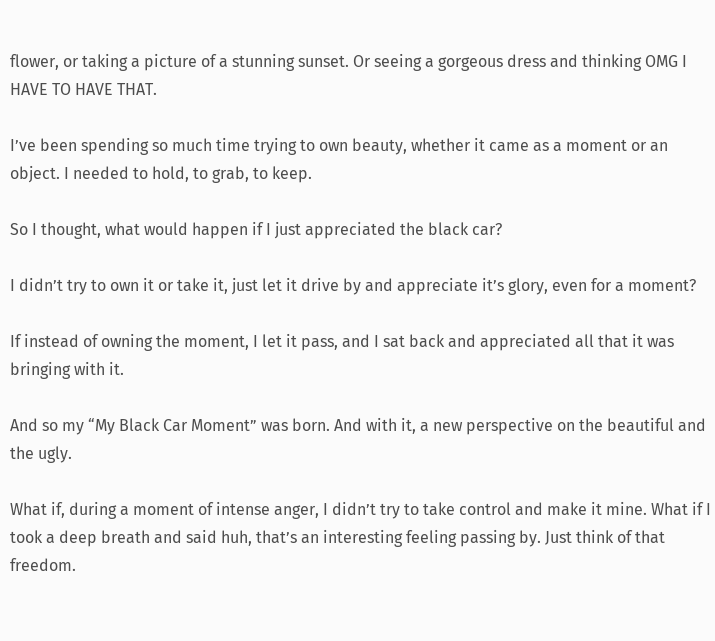flower, or taking a picture of a stunning sunset. Or seeing a gorgeous dress and thinking OMG I HAVE TO HAVE THAT.

I’ve been spending so much time trying to own beauty, whether it came as a moment or an object. I needed to hold, to grab, to keep.

So I thought, what would happen if I just appreciated the black car?

I didn’t try to own it or take it, just let it drive by and appreciate it’s glory, even for a moment?

If instead of owning the moment, I let it pass, and I sat back and appreciated all that it was bringing with it.

And so my “My Black Car Moment” was born. And with it, a new perspective on the beautiful and the ugly.

What if, during a moment of intense anger, I didn’t try to take control and make it mine. What if I took a deep breath and said huh, that’s an interesting feeling passing by. Just think of that freedom.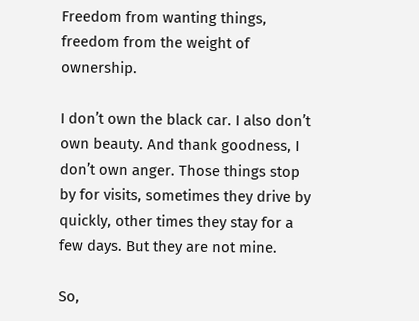Freedom from wanting things, freedom from the weight of ownership.

I don’t own the black car. I also don’t own beauty. And thank goodness, I don’t own anger. Those things stop by for visits, sometimes they drive by quickly, other times they stay for a few days. But they are not mine.

So,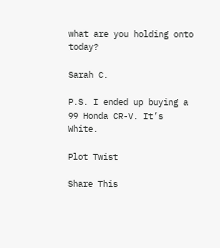what are you holding onto today?

Sarah C.

P.S. I ended up buying a 99 Honda CR-V. It’s White.

Plot Twist

Share This